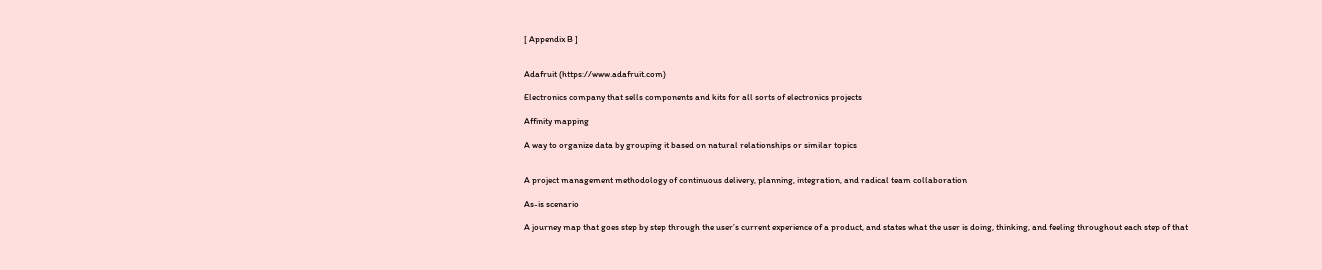[ Appendix B ]


Adafruit (https://www.adafruit.com)

Electronics company that sells components and kits for all sorts of electronics projects

Affinity mapping

A way to organize data by grouping it based on natural relationships or similar topics


A project management methodology of continuous delivery, planning, integration, and radical team collaboration

As-is scenario

A journey map that goes step by step through the user’s current experience of a product, and states what the user is doing, thinking, and feeling throughout each step of that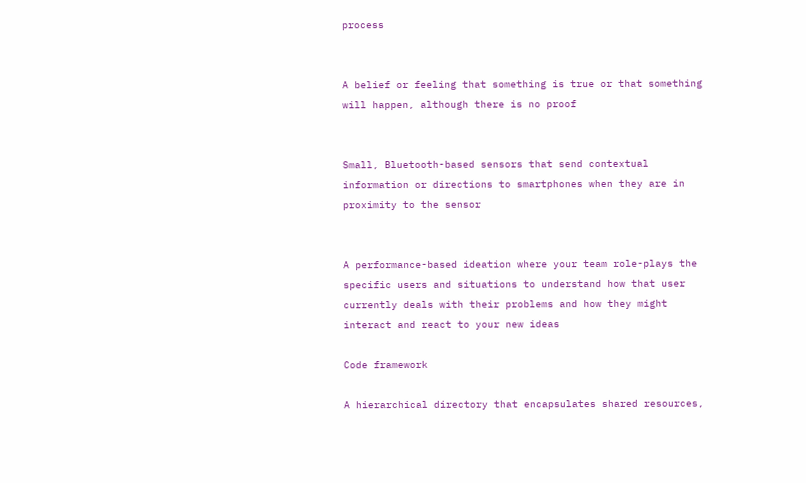process


A belief or feeling that something is true or that something will happen, although there is no proof


Small, Bluetooth-based sensors that send contextual information or directions to smartphones when they are in proximity to the sensor


A performance-based ideation where your team role-plays the specific users and situations to understand how that user currently deals with their problems and how they might interact and react to your new ideas

Code framework

A hierarchical directory that encapsulates shared resources,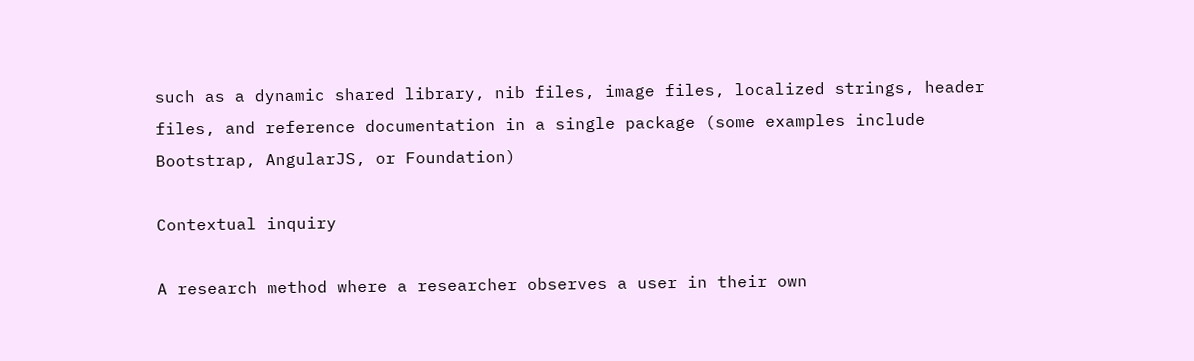such as a dynamic shared library, nib files, image files, localized strings, header files, and reference documentation in a single package (some examples include Bootstrap, AngularJS, or Foundation)

Contextual inquiry

A research method where a researcher observes a user in their own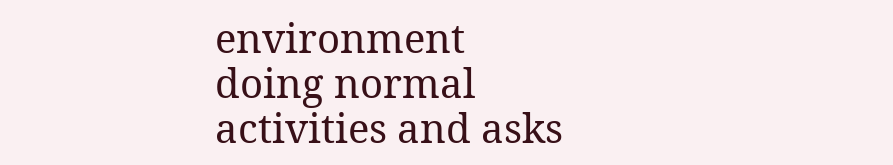environment doing normal activities and asks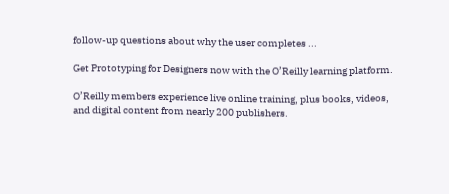follow-up questions about why the user completes ...

Get Prototyping for Designers now with the O’Reilly learning platform.

O’Reilly members experience live online training, plus books, videos, and digital content from nearly 200 publishers.